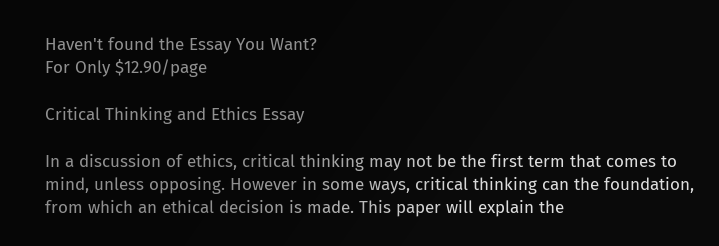Haven't found the Essay You Want?
For Only $12.90/page

Critical Thinking and Ethics Essay

In a discussion of ethics, critical thinking may not be the first term that comes to mind, unless opposing. However in some ways, critical thinking can the foundation, from which an ethical decision is made. This paper will explain the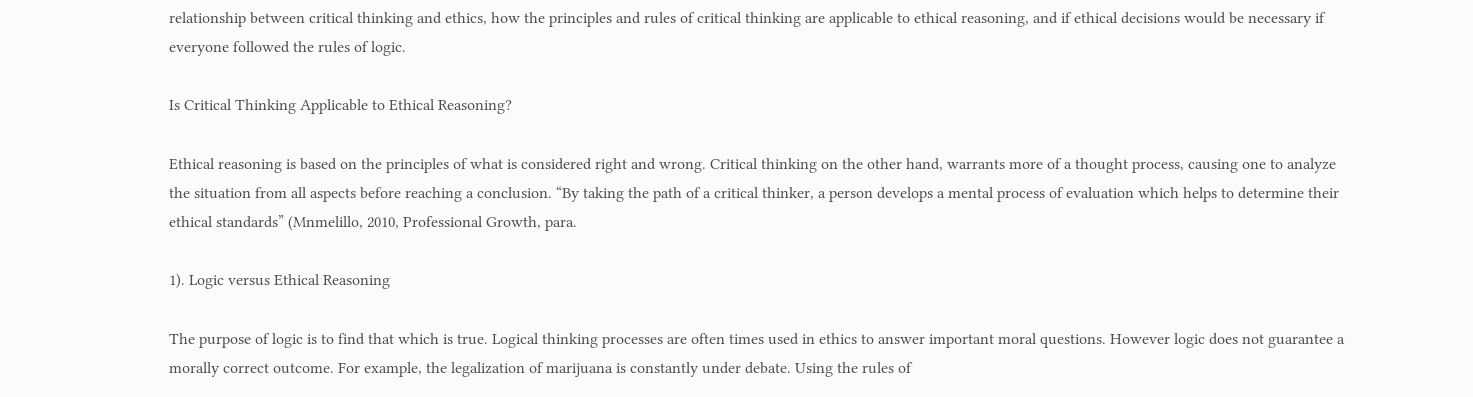relationship between critical thinking and ethics, how the principles and rules of critical thinking are applicable to ethical reasoning, and if ethical decisions would be necessary if everyone followed the rules of logic.

Is Critical Thinking Applicable to Ethical Reasoning?

Ethical reasoning is based on the principles of what is considered right and wrong. Critical thinking on the other hand, warrants more of a thought process, causing one to analyze the situation from all aspects before reaching a conclusion. “By taking the path of a critical thinker, a person develops a mental process of evaluation which helps to determine their ethical standards” (Mnmelillo, 2010, Professional Growth, para.

1). Logic versus Ethical Reasoning

The purpose of logic is to find that which is true. Logical thinking processes are often times used in ethics to answer important moral questions. However logic does not guarantee a morally correct outcome. For example, the legalization of marijuana is constantly under debate. Using the rules of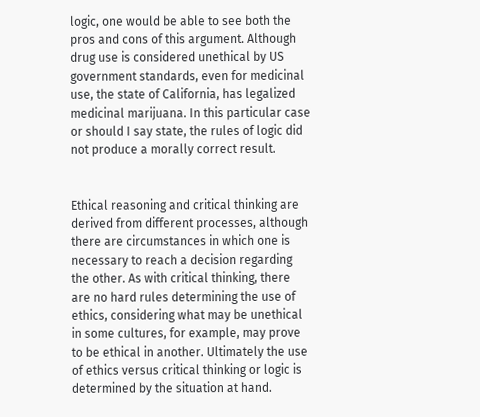logic, one would be able to see both the pros and cons of this argument. Although drug use is considered unethical by US government standards, even for medicinal use, the state of California, has legalized medicinal marijuana. In this particular case or should I say state, the rules of logic did not produce a morally correct result.


Ethical reasoning and critical thinking are derived from different processes, although there are circumstances in which one is necessary to reach a decision regarding the other. As with critical thinking, there are no hard rules determining the use of ethics, considering what may be unethical in some cultures, for example, may prove to be ethical in another. Ultimately the use of ethics versus critical thinking or logic is determined by the situation at hand.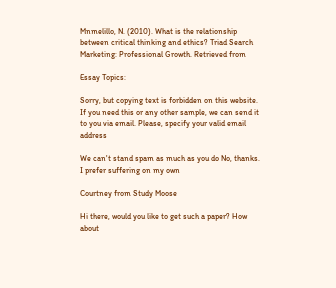Mnmelillo, N. (2010). What is the relationship between critical thinking and ethics? Triad Search Marketing: Professional Growth. Retrieved from

Essay Topics:

Sorry, but copying text is forbidden on this website. If you need this or any other sample, we can send it to you via email. Please, specify your valid email address

We can't stand spam as much as you do No, thanks. I prefer suffering on my own

Courtney from Study Moose

Hi there, would you like to get such a paper? How about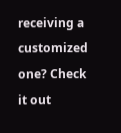receiving a customized one? Check it out